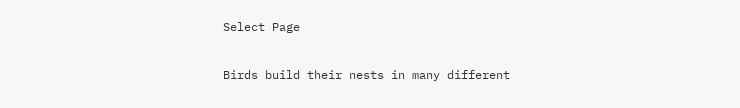Select Page

Birds build their nests in many different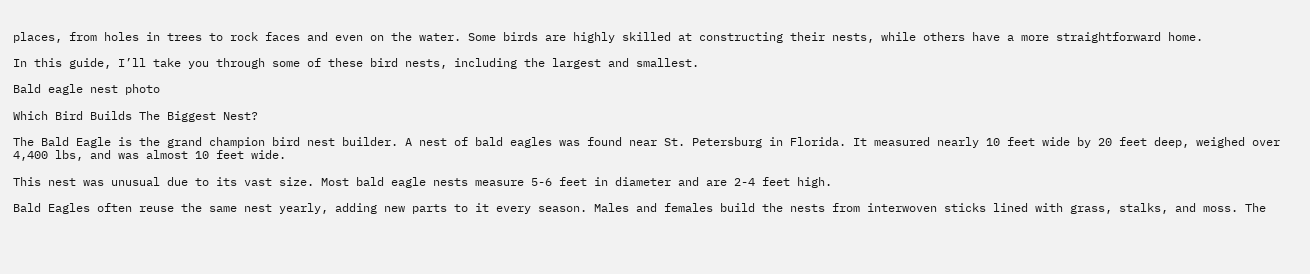places, from holes in trees to rock faces and even on the water. Some birds are highly skilled at constructing their nests, while others have a more straightforward home.

In this guide, I’ll take you through some of these bird nests, including the largest and smallest.

Bald eagle nest photo

Which Bird Builds The Biggest Nest?

The Bald Eagle is the grand champion bird nest builder. A nest of bald eagles was found near St. Petersburg in Florida. It measured nearly 10 feet wide by 20 feet deep, weighed over 4,400 lbs, and was almost 10 feet wide.

This nest was unusual due to its vast size. Most bald eagle nests measure 5-6 feet in diameter and are 2-4 feet high.

Bald Eagles often reuse the same nest yearly, adding new parts to it every season. Males and females build the nests from interwoven sticks lined with grass, stalks, and moss. The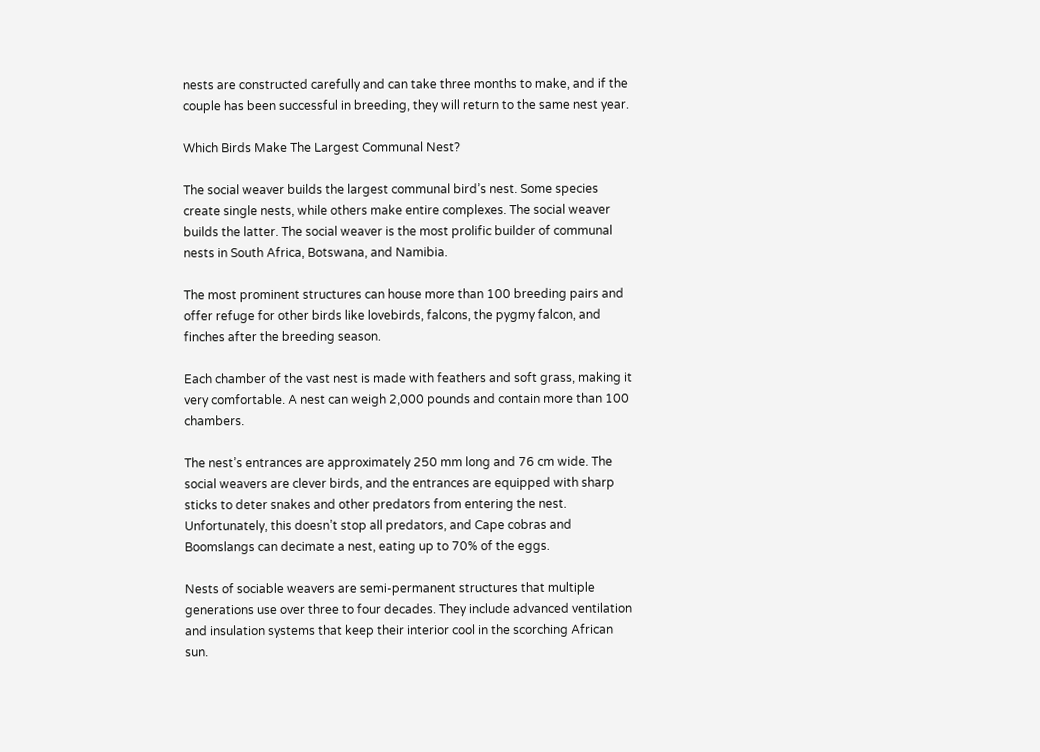nests are constructed carefully and can take three months to make, and if the couple has been successful in breeding, they will return to the same nest year.

Which Birds Make The Largest Communal Nest?

The social weaver builds the largest communal bird’s nest. Some species create single nests, while others make entire complexes. The social weaver builds the latter. The social weaver is the most prolific builder of communal nests in South Africa, Botswana, and Namibia.

The most prominent structures can house more than 100 breeding pairs and offer refuge for other birds like lovebirds, falcons, the pygmy falcon, and finches after the breeding season.

Each chamber of the vast nest is made with feathers and soft grass, making it very comfortable. A nest can weigh 2,000 pounds and contain more than 100 chambers.

The nest’s entrances are approximately 250 mm long and 76 cm wide. The social weavers are clever birds, and the entrances are equipped with sharp sticks to deter snakes and other predators from entering the nest. Unfortunately, this doesn’t stop all predators, and Cape cobras and Boomslangs can decimate a nest, eating up to 70% of the eggs.

Nests of sociable weavers are semi-permanent structures that multiple generations use over three to four decades. They include advanced ventilation and insulation systems that keep their interior cool in the scorching African sun.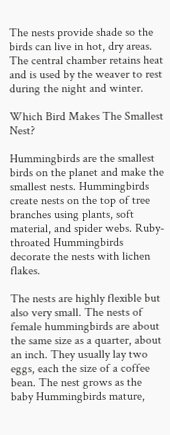The nests provide shade so the birds can live in hot, dry areas. The central chamber retains heat and is used by the weaver to rest during the night and winter.

Which Bird Makes The Smallest Nest?

Hummingbirds are the smallest birds on the planet and make the smallest nests. Hummingbirds create nests on the top of tree branches using plants, soft material, and spider webs. Ruby-throated Hummingbirds decorate the nests with lichen flakes.

The nests are highly flexible but also very small. The nests of female hummingbirds are about the same size as a quarter, about an inch. They usually lay two eggs, each the size of a coffee bean. The nest grows as the baby Hummingbirds mature,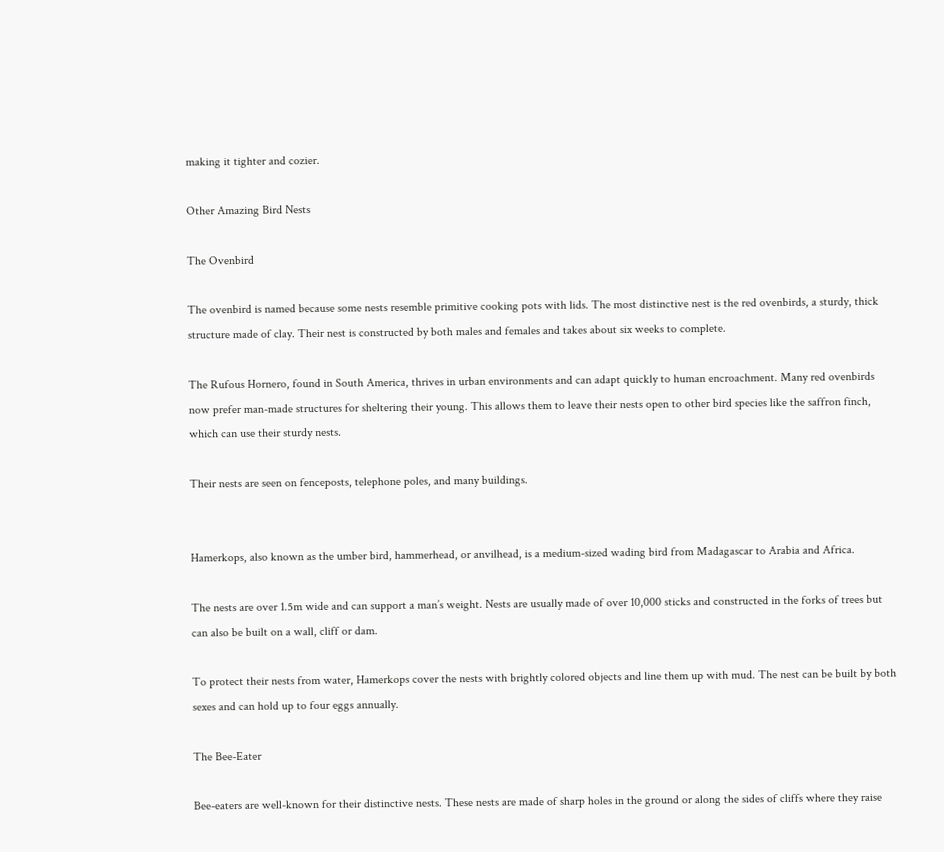making it tighter and cozier.

Other Amazing Bird Nests

The Ovenbird

The ovenbird is named because some nests resemble primitive cooking pots with lids. The most distinctive nest is the red ovenbirds, a sturdy, thick structure made of clay. Their nest is constructed by both males and females and takes about six weeks to complete.

The Rufous Hornero, found in South America, thrives in urban environments and can adapt quickly to human encroachment. Many red ovenbirds now prefer man-made structures for sheltering their young. This allows them to leave their nests open to other bird species like the saffron finch, which can use their sturdy nests.

Their nests are seen on fenceposts, telephone poles, and many buildings.


Hamerkops, also known as the umber bird, hammerhead, or anvilhead, is a medium-sized wading bird from Madagascar to Arabia and Africa.

The nests are over 1.5m wide and can support a man’s weight. Nests are usually made of over 10,000 sticks and constructed in the forks of trees but can also be built on a wall, cliff or dam.

To protect their nests from water, Hamerkops cover the nests with brightly colored objects and line them up with mud. The nest can be built by both sexes and can hold up to four eggs annually.

The Bee-Eater

Bee-eaters are well-known for their distinctive nests. These nests are made of sharp holes in the ground or along the sides of cliffs where they raise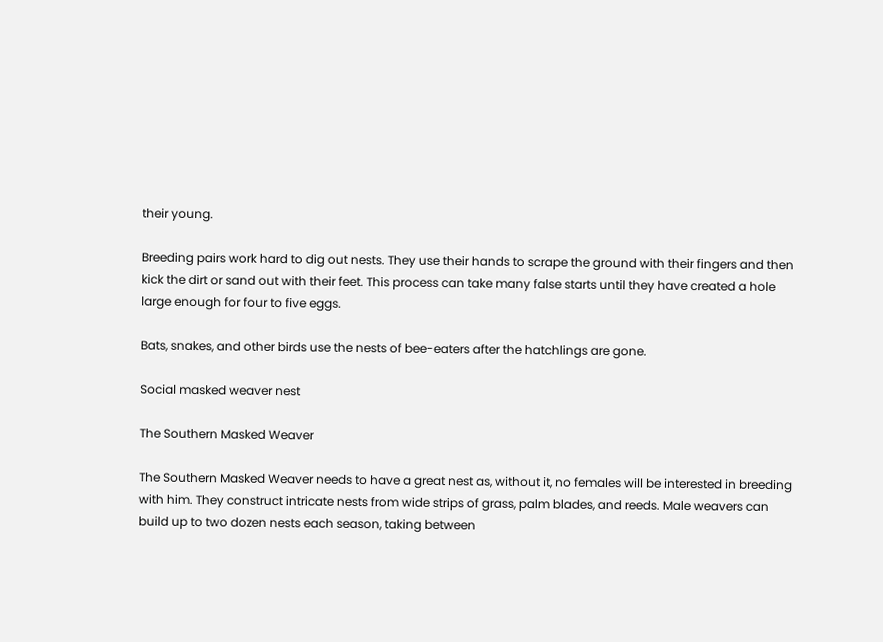their young.

Breeding pairs work hard to dig out nests. They use their hands to scrape the ground with their fingers and then kick the dirt or sand out with their feet. This process can take many false starts until they have created a hole large enough for four to five eggs.

Bats, snakes, and other birds use the nests of bee-eaters after the hatchlings are gone.

Social masked weaver nest

The Southern Masked Weaver

The Southern Masked Weaver needs to have a great nest as, without it, no females will be interested in breeding with him. They construct intricate nests from wide strips of grass, palm blades, and reeds. Male weavers can build up to two dozen nests each season, taking between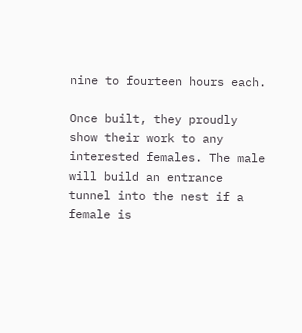nine to fourteen hours each.

Once built, they proudly show their work to any interested females. The male will build an entrance tunnel into the nest if a female is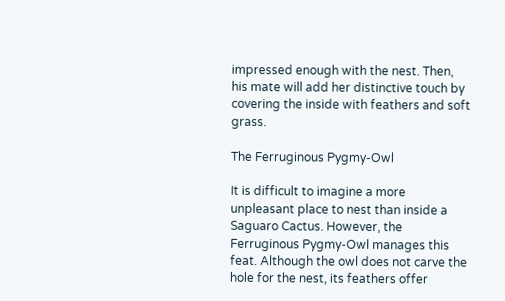impressed enough with the nest. Then, his mate will add her distinctive touch by covering the inside with feathers and soft grass.

The Ferruginous Pygmy-Owl

It is difficult to imagine a more unpleasant place to nest than inside a Saguaro Cactus. However, the Ferruginous Pygmy-Owl manages this feat. Although the owl does not carve the hole for the nest, its feathers offer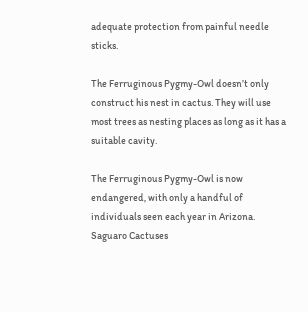adequate protection from painful needle sticks.

The Ferruginous Pygmy-Owl doesn’t only construct his nest in cactus. They will use most trees as nesting places as long as it has a suitable cavity.

The Ferruginous Pygmy-Owl is now endangered, with only a handful of individuals seen each year in Arizona. Saguaro Cactuses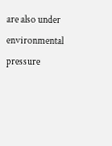are also under environmental pressure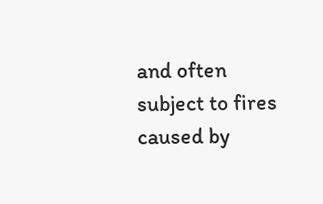and often subject to fires caused by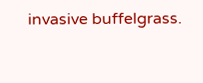invasive buffelgrass.